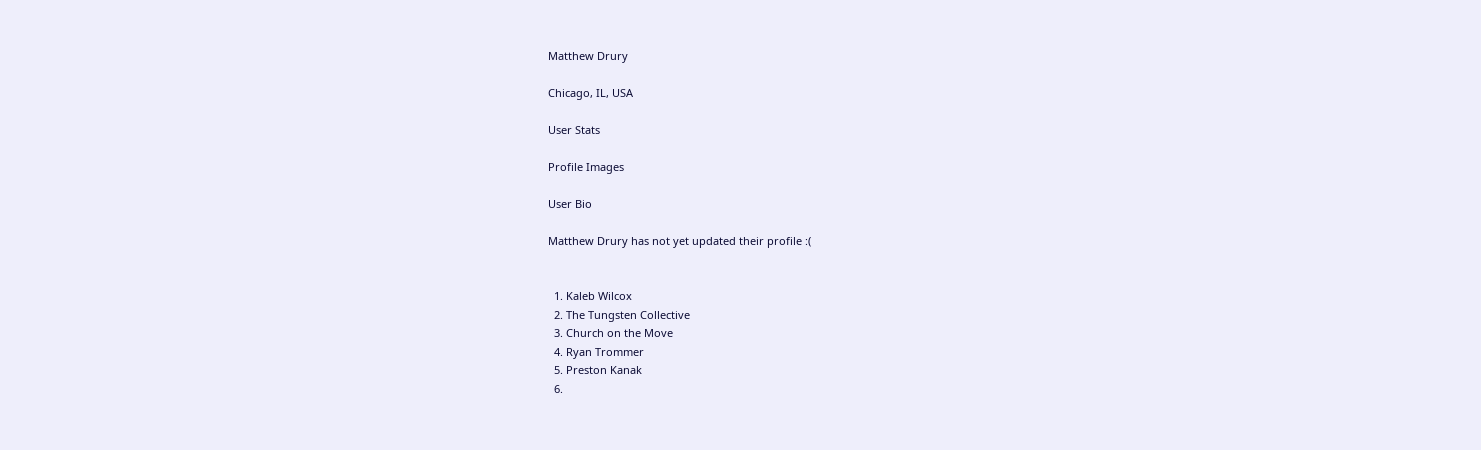Matthew Drury

Chicago, IL, USA

User Stats

Profile Images

User Bio

Matthew Drury has not yet updated their profile :(


  1. Kaleb Wilcox
  2. The Tungsten Collective
  3. Church on the Move
  4. Ryan Trommer
  5. Preston Kanak
  6.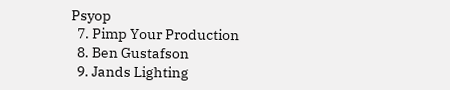Psyop
  7. Pimp Your Production
  8. Ben Gustafson
  9. Jands Lighting